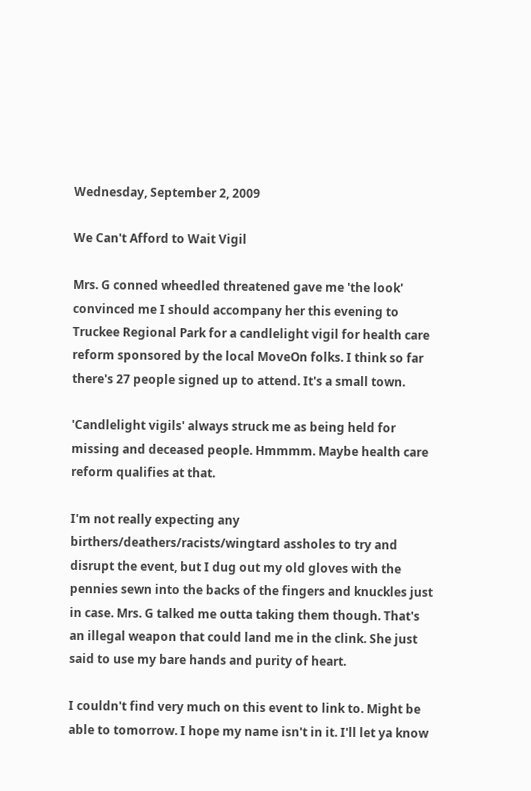Wednesday, September 2, 2009

We Can't Afford to Wait Vigil

Mrs. G conned wheedled threatened gave me 'the look' convinced me I should accompany her this evening to Truckee Regional Park for a candlelight vigil for health care reform sponsored by the local MoveOn folks. I think so far there's 27 people signed up to attend. It's a small town.

'Candlelight vigils' always struck me as being held for missing and deceased people. Hmmmm. Maybe health care reform qualifies at that.

I'm not really expecting any birthers/deathers/racists/wingtard assholes to try and disrupt the event, but I dug out my old gloves with the pennies sewn into the backs of the fingers and knuckles just in case. Mrs. G talked me outta taking them though. That's an illegal weapon that could land me in the clink. She just said to use my bare hands and purity of heart.

I couldn't find very much on this event to link to. Might be able to tomorrow. I hope my name isn't in it. I'll let ya know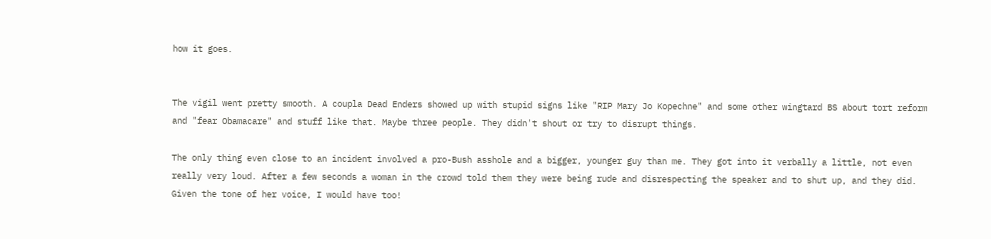how it goes.


The vigil went pretty smooth. A coupla Dead Enders showed up with stupid signs like "RIP Mary Jo Kopechne" and some other wingtard BS about tort reform and "fear Obamacare" and stuff like that. Maybe three people. They didn't shout or try to disrupt things.

The only thing even close to an incident involved a pro-Bush asshole and a bigger, younger guy than me. They got into it verbally a little, not even really very loud. After a few seconds a woman in the crowd told them they were being rude and disrespecting the speaker and to shut up, and they did. Given the tone of her voice, I would have too!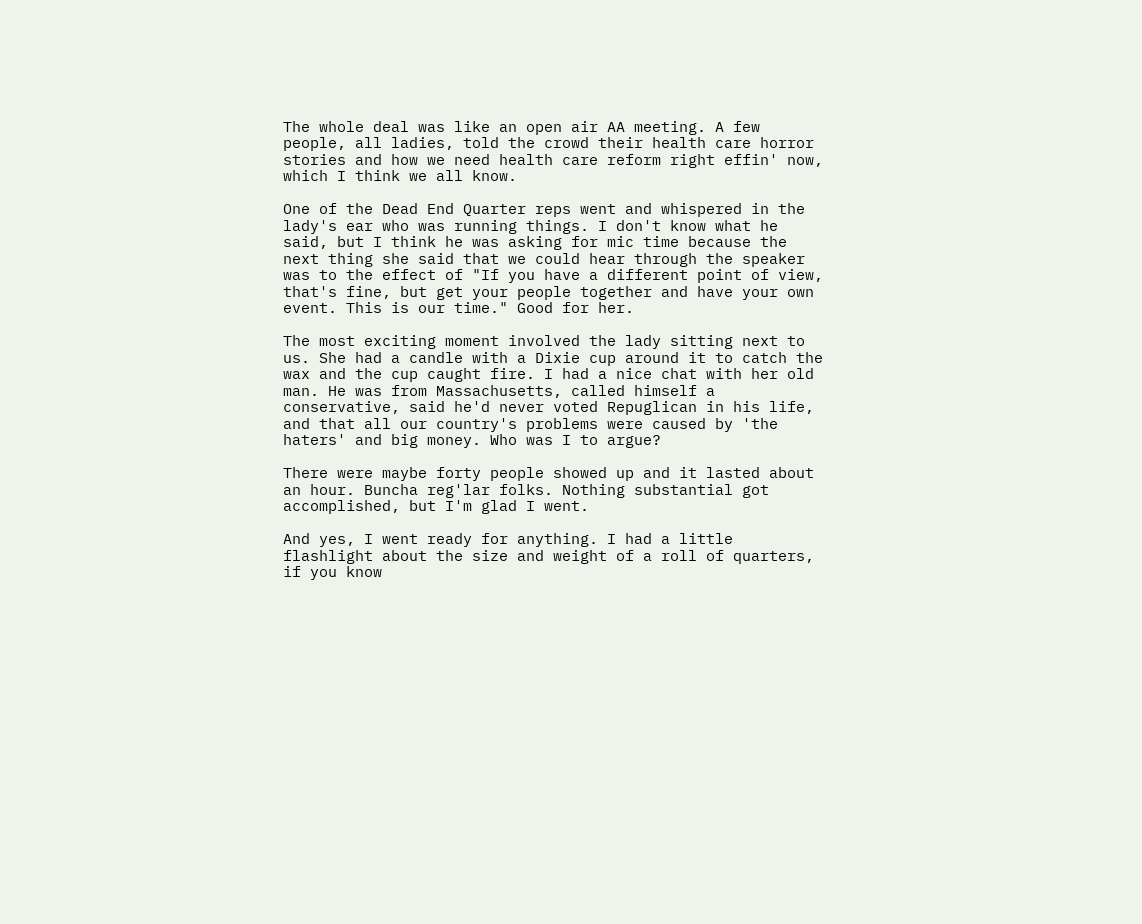The whole deal was like an open air AA meeting. A few people, all ladies, told the crowd their health care horror stories and how we need health care reform right effin' now, which I think we all know.

One of the Dead End Quarter reps went and whispered in the lady's ear who was running things. I don't know what he said, but I think he was asking for mic time because the next thing she said that we could hear through the speaker was to the effect of "If you have a different point of view, that's fine, but get your people together and have your own event. This is our time." Good for her.

The most exciting moment involved the lady sitting next to us. She had a candle with a Dixie cup around it to catch the wax and the cup caught fire. I had a nice chat with her old man. He was from Massachusetts, called himself a conservative, said he'd never voted Repuglican in his life, and that all our country's problems were caused by 'the haters' and big money. Who was I to argue?

There were maybe forty people showed up and it lasted about an hour. Buncha reg'lar folks. Nothing substantial got accomplished, but I'm glad I went.

And yes, I went ready for anything. I had a little flashlight about the size and weight of a roll of quarters, if you know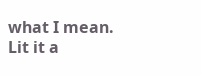what I mean. Lit it a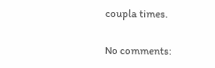coupla times.

No comments: